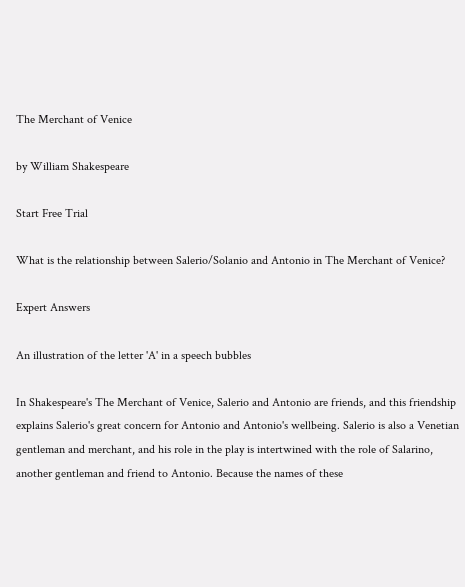The Merchant of Venice

by William Shakespeare

Start Free Trial

What is the relationship between Salerio/Solanio and Antonio in The Merchant of Venice?

Expert Answers

An illustration of the letter 'A' in a speech bubbles

In Shakespeare's The Merchant of Venice, Salerio and Antonio are friends, and this friendship explains Salerio's great concern for Antonio and Antonio's wellbeing. Salerio is also a Venetian gentleman and merchant, and his role in the play is intertwined with the role of Salarino, another gentleman and friend to Antonio. Because the names of these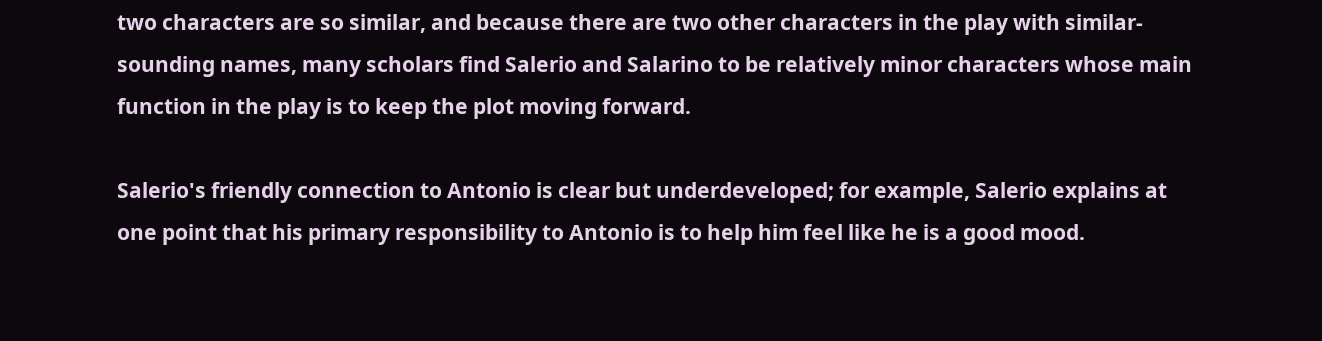two characters are so similar, and because there are two other characters in the play with similar-sounding names, many scholars find Salerio and Salarino to be relatively minor characters whose main function in the play is to keep the plot moving forward.

Salerio's friendly connection to Antonio is clear but underdeveloped; for example, Salerio explains at one point that his primary responsibility to Antonio is to help him feel like he is a good mood.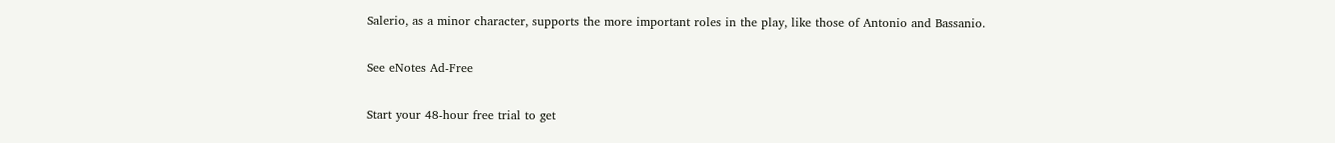Salerio, as a minor character, supports the more important roles in the play, like those of Antonio and Bassanio.

See eNotes Ad-Free

Start your 48-hour free trial to get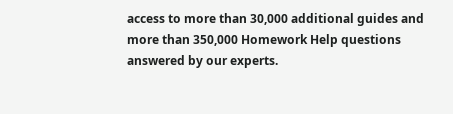access to more than 30,000 additional guides and more than 350,000 Homework Help questions answered by our experts.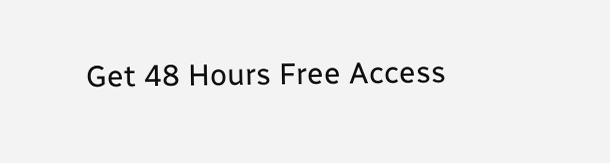Get 48 Hours Free Access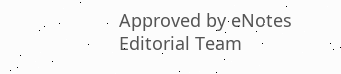Approved by eNotes Editorial Team